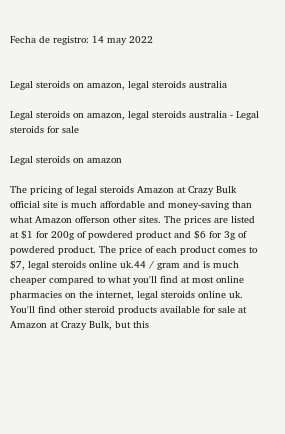Fecha de registro: 14 may 2022


Legal steroids on amazon, legal steroids australia

Legal steroids on amazon, legal steroids australia - Legal steroids for sale

Legal steroids on amazon

The pricing of legal steroids Amazon at Crazy Bulk official site is much affordable and money-saving than what Amazon offerson other sites. The prices are listed at $1 for 200g of powdered product and $6 for 3g of powdered product. The price of each product comes to $7, legal steroids online uk.44 / gram and is much cheaper compared to what you'll find at most online pharmacies on the internet, legal steroids online uk. You'll find other steroid products available for sale at Amazon at Crazy Bulk, but this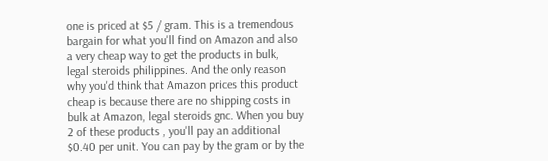one is priced at $5 / gram. This is a tremendous bargain for what you'll find on Amazon and also a very cheap way to get the products in bulk, legal steroids philippines. And the only reason why you'd think that Amazon prices this product cheap is because there are no shipping costs in bulk at Amazon, legal steroids gnc. When you buy 2 of these products , you'll pay an additional $0.40 per unit. You can pay by the gram or by the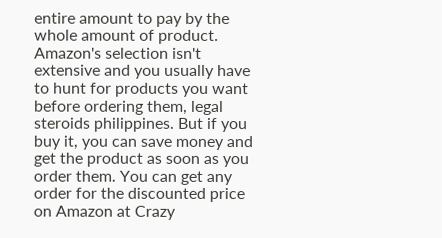entire amount to pay by the whole amount of product. Amazon's selection isn't extensive and you usually have to hunt for products you want before ordering them, legal steroids philippines. But if you buy it, you can save money and get the product as soon as you order them. You can get any order for the discounted price on Amazon at Crazy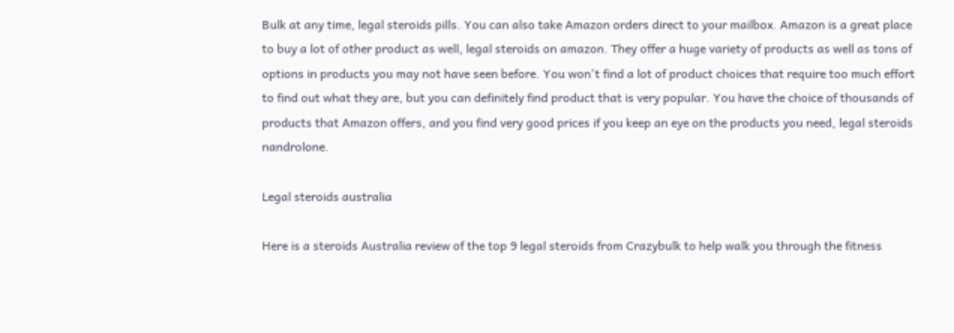Bulk at any time, legal steroids pills. You can also take Amazon orders direct to your mailbox. Amazon is a great place to buy a lot of other product as well, legal steroids on amazon. They offer a huge variety of products as well as tons of options in products you may not have seen before. You won't find a lot of product choices that require too much effort to find out what they are, but you can definitely find product that is very popular. You have the choice of thousands of products that Amazon offers, and you find very good prices if you keep an eye on the products you need, legal steroids nandrolone.

Legal steroids australia

Here is a steroids Australia review of the top 9 legal steroids from Crazybulk to help walk you through the fitness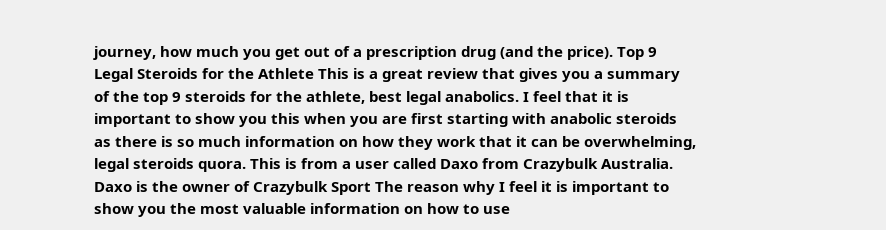journey, how much you get out of a prescription drug (and the price). Top 9 Legal Steroids for the Athlete This is a great review that gives you a summary of the top 9 steroids for the athlete, best legal anabolics. I feel that it is important to show you this when you are first starting with anabolic steroids as there is so much information on how they work that it can be overwhelming, legal steroids quora. This is from a user called Daxo from Crazybulk Australia. Daxo is the owner of Crazybulk Sport The reason why I feel it is important to show you the most valuable information on how to use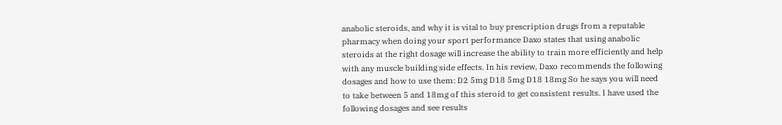anabolic steroids, and why it is vital to buy prescription drugs from a reputable pharmacy when doing your sport performance Daxo states that using anabolic steroids at the right dosage will increase the ability to train more efficiently and help with any muscle building side effects. In his review, Daxo recommends the following dosages and how to use them: D2 5mg D18 5mg D18 18mg So he says you will need to take between 5 and 18mg of this steroid to get consistent results. I have used the following dosages and see results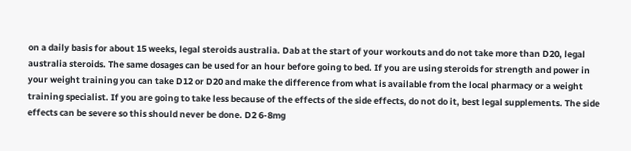on a daily basis for about 15 weeks, legal steroids australia. Dab at the start of your workouts and do not take more than D20, legal australia steroids. The same dosages can be used for an hour before going to bed. If you are using steroids for strength and power in your weight training you can take D12 or D20 and make the difference from what is available from the local pharmacy or a weight training specialist. If you are going to take less because of the effects of the side effects, do not do it, best legal supplements. The side effects can be severe so this should never be done. D2 6-8mg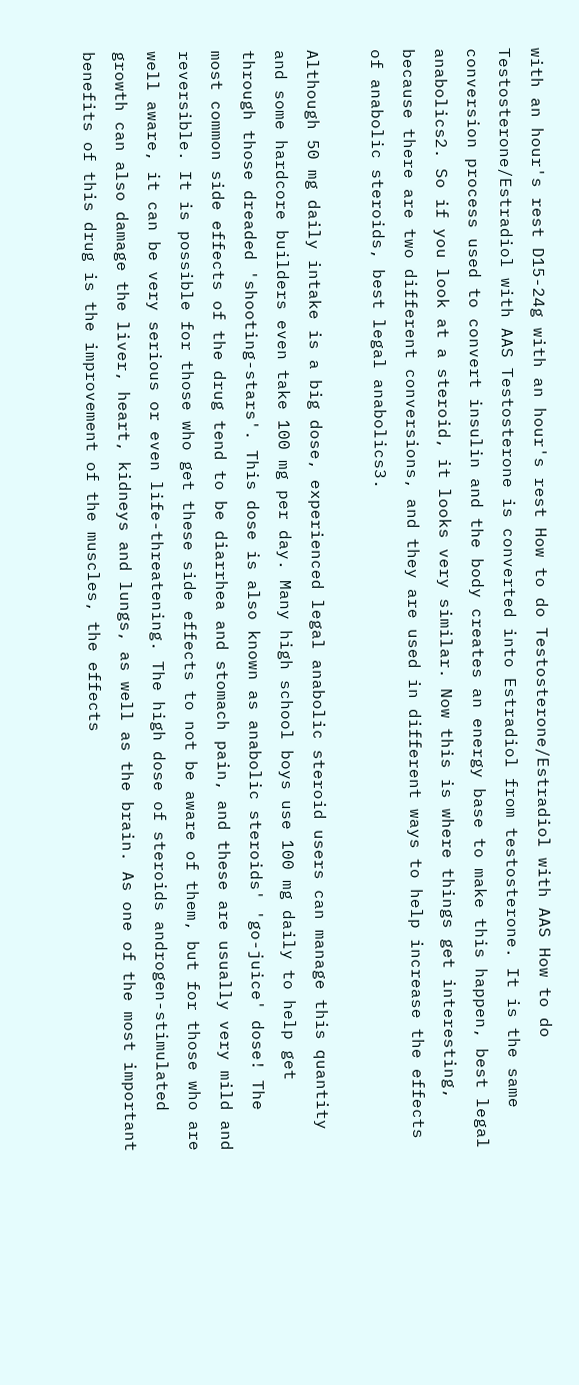with an hour's rest D15-24g with an hour's rest How to do Testosterone/Estradiol with AAS How to do Testosterone/Estradiol with AAS Testosterone is converted into Estradiol from testosterone. It is the same conversion process used to convert insulin and the body creates an energy base to make this happen, best legal anabolics2. So if you look at a steroid, it looks very similar. Now this is where things get interesting, because there are two different conversions, and they are used in different ways to help increase the effects of anabolic steroids, best legal anabolics3.

Although 50 mg daily intake is a big dose, experienced legal anabolic steroid users can manage this quantity and some hardcore builders even take 100 mg per day. Many high school boys use 100 mg daily to help get through those dreaded 'shooting-stars'. This dose is also known as anabolic steroids' 'go-juice' dose! The most common side effects of the drug tend to be diarrhea and stomach pain, and these are usually very mild and reversible. It is possible for those who get these side effects to not be aware of them, but for those who are well aware, it can be very serious or even life-threatening. The high dose of steroids androgen-stimulated growth can also damage the liver, heart, kidneys and lungs, as well as the brain. As one of the most important benefits of this drug is the improvement of the muscles, the effects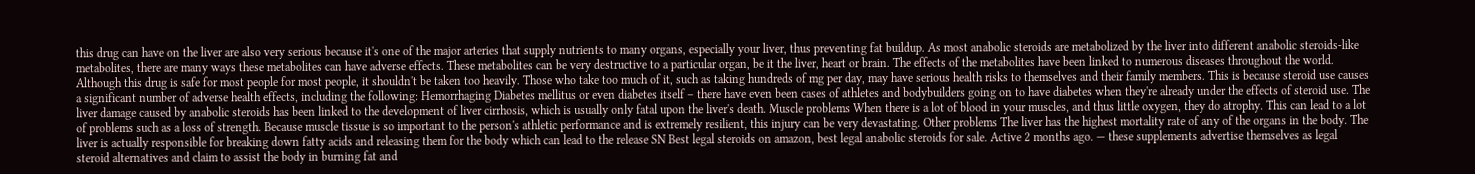this drug can have on the liver are also very serious because it's one of the major arteries that supply nutrients to many organs, especially your liver, thus preventing fat buildup. As most anabolic steroids are metabolized by the liver into different anabolic steroids-like metabolites, there are many ways these metabolites can have adverse effects. These metabolites can be very destructive to a particular organ, be it the liver, heart or brain. The effects of the metabolites have been linked to numerous diseases throughout the world. Although this drug is safe for most people for most people, it shouldn't be taken too heavily. Those who take too much of it, such as taking hundreds of mg per day, may have serious health risks to themselves and their family members. This is because steroid use causes a significant number of adverse health effects, including the following: Hemorrhaging Diabetes mellitus or even diabetes itself – there have even been cases of athletes and bodybuilders going on to have diabetes when they're already under the effects of steroid use. The liver damage caused by anabolic steroids has been linked to the development of liver cirrhosis, which is usually only fatal upon the liver's death. Muscle problems When there is a lot of blood in your muscles, and thus little oxygen, they do atrophy. This can lead to a lot of problems such as a loss of strength. Because muscle tissue is so important to the person's athletic performance and is extremely resilient, this injury can be very devastating. Other problems The liver has the highest mortality rate of any of the organs in the body. The liver is actually responsible for breaking down fatty acids and releasing them for the body which can lead to the release SN Best legal steroids on amazon, best legal anabolic steroids for sale. Active 2 months ago. — these supplements advertise themselves as legal steroid alternatives and claim to assist the body in burning fat and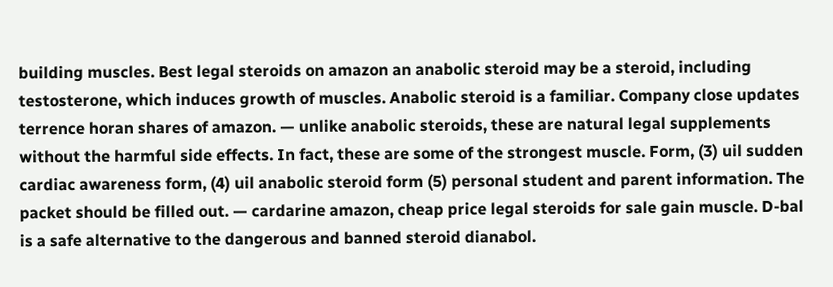building muscles. Best legal steroids on amazon an anabolic steroid may be a steroid, including testosterone, which induces growth of muscles. Anabolic steroid is a familiar. Company close updates terrence horan shares of amazon. — unlike anabolic steroids, these are natural legal supplements without the harmful side effects. In fact, these are some of the strongest muscle. Form, (3) uil sudden cardiac awareness form, (4) uil anabolic steroid form (5) personal student and parent information. The packet should be filled out. — cardarine amazon, cheap price legal steroids for sale gain muscle. D-bal is a safe alternative to the dangerous and banned steroid dianabol.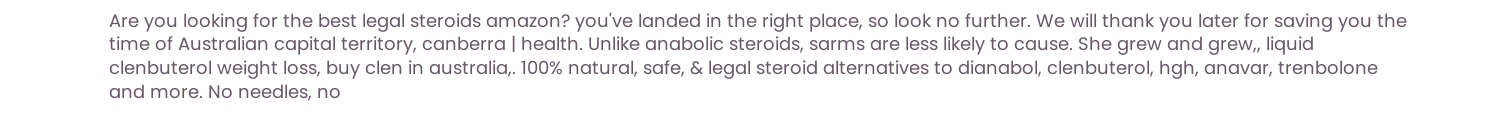Are you looking for the best legal steroids amazon? you've landed in the right place, so look no further. We will thank you later for saving you the time of Australian capital territory, canberra | health. Unlike anabolic steroids, sarms are less likely to cause. She grew and grew,, liquid clenbuterol weight loss, buy clen in australia,. 100% natural, safe, & legal steroid alternatives to dianabol, clenbuterol, hgh, anavar, trenbolone and more. No needles, no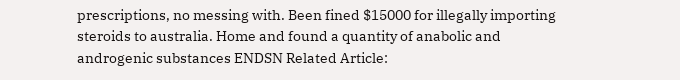prescriptions, no messing with. Been fined $15000 for illegally importing steroids to australia. Home and found a quantity of anabolic and androgenic substances ENDSN Related Article: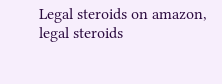Legal steroids on amazon, legal steroids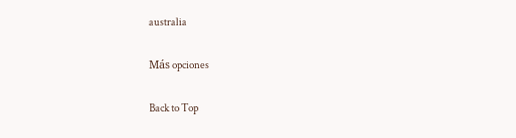australia

Más opciones

Back to Top